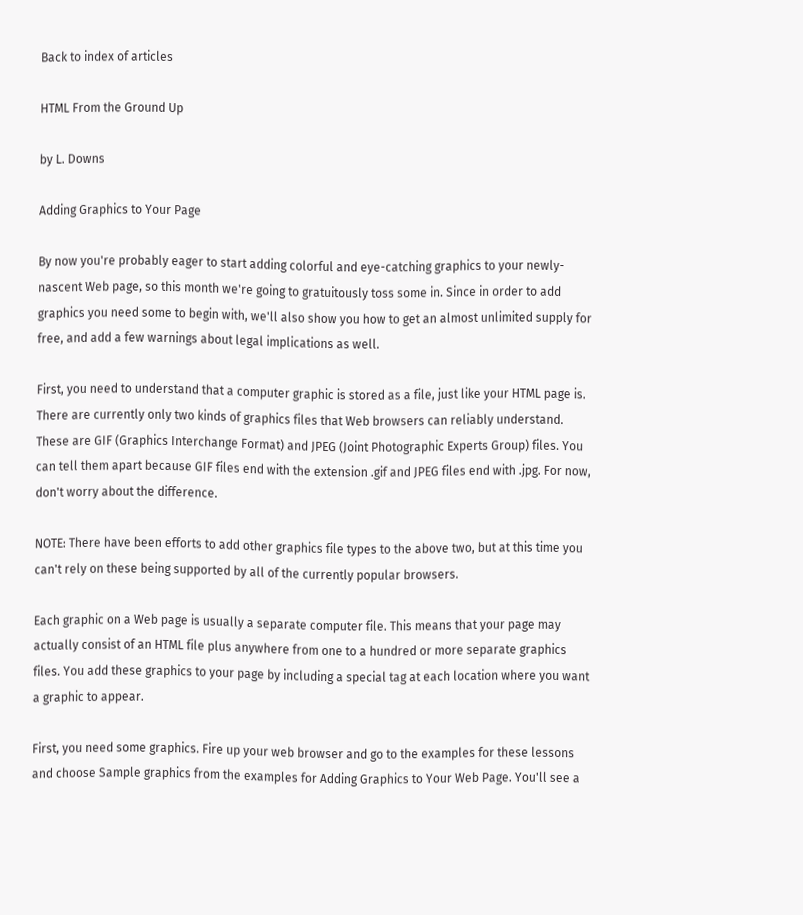Back to index of articles

HTML From the Ground Up

by L. Downs

Adding Graphics to Your Page

By now you're probably eager to start adding colorful and eye-catching graphics to your newly-nascent Web page, so this month we're going to gratuitously toss some in. Since in order to add graphics you need some to begin with, we'll also show you how to get an almost unlimited supply for free, and add a few warnings about legal implications as well.

First, you need to understand that a computer graphic is stored as a file, just like your HTML page is. There are currently only two kinds of graphics files that Web browsers can reliably understand. These are GIF (Graphics Interchange Format) and JPEG (Joint Photographic Experts Group) files. You can tell them apart because GIF files end with the extension .gif and JPEG files end with .jpg. For now, don't worry about the difference.

NOTE: There have been efforts to add other graphics file types to the above two, but at this time you can't rely on these being supported by all of the currently popular browsers.

Each graphic on a Web page is usually a separate computer file. This means that your page may actually consist of an HTML file plus anywhere from one to a hundred or more separate graphics files. You add these graphics to your page by including a special tag at each location where you want a graphic to appear.

First, you need some graphics. Fire up your web browser and go to the examples for these lessons and choose Sample graphics from the examples for Adding Graphics to Your Web Page. You'll see a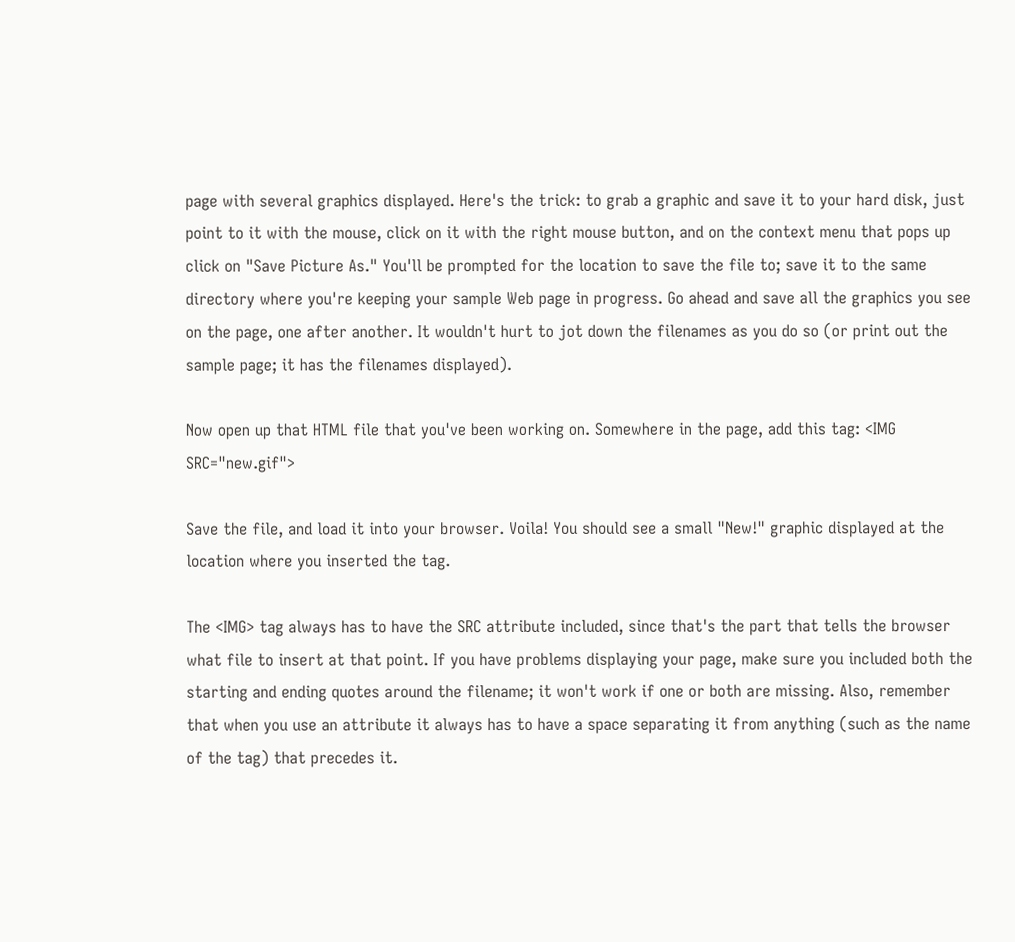page with several graphics displayed. Here's the trick: to grab a graphic and save it to your hard disk, just point to it with the mouse, click on it with the right mouse button, and on the context menu that pops up click on "Save Picture As." You'll be prompted for the location to save the file to; save it to the same directory where you're keeping your sample Web page in progress. Go ahead and save all the graphics you see on the page, one after another. It wouldn't hurt to jot down the filenames as you do so (or print out the sample page; it has the filenames displayed).

Now open up that HTML file that you've been working on. Somewhere in the page, add this tag: <IMG SRC="new.gif">

Save the file, and load it into your browser. Voila! You should see a small "New!" graphic displayed at the location where you inserted the tag.

The <IMG> tag always has to have the SRC attribute included, since that's the part that tells the browser what file to insert at that point. If you have problems displaying your page, make sure you included both the starting and ending quotes around the filename; it won't work if one or both are missing. Also, remember that when you use an attribute it always has to have a space separating it from anything (such as the name of the tag) that precedes it.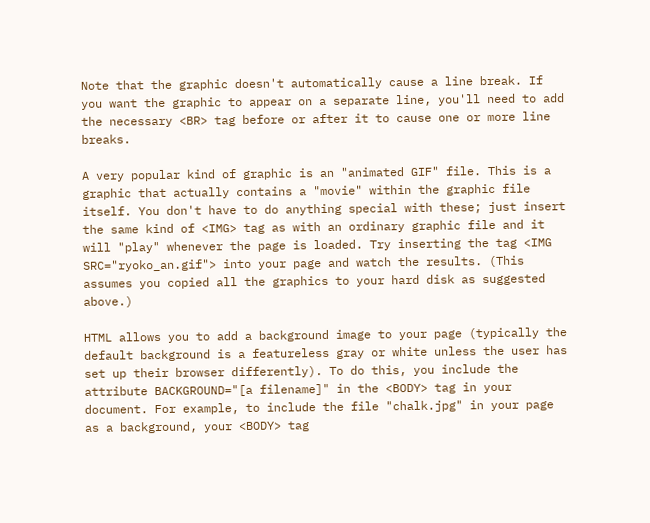Note that the graphic doesn't automatically cause a line break. If you want the graphic to appear on a separate line, you'll need to add the necessary <BR> tag before or after it to cause one or more line breaks.

A very popular kind of graphic is an "animated GIF" file. This is a graphic that actually contains a "movie" within the graphic file itself. You don't have to do anything special with these; just insert the same kind of <IMG> tag as with an ordinary graphic file and it will "play" whenever the page is loaded. Try inserting the tag <IMG SRC="ryoko_an.gif"> into your page and watch the results. (This assumes you copied all the graphics to your hard disk as suggested above.)

HTML allows you to add a background image to your page (typically the default background is a featureless gray or white unless the user has set up their browser differently). To do this, you include the attribute BACKGROUND="[a filename]" in the <BODY> tag in your document. For example, to include the file "chalk.jpg" in your page as a background, your <BODY> tag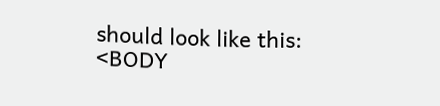should look like this:
<BODY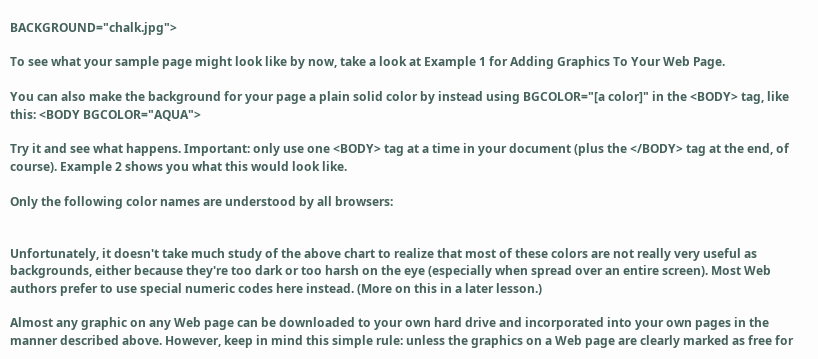BACKGROUND="chalk.jpg">

To see what your sample page might look like by now, take a look at Example 1 for Adding Graphics To Your Web Page.

You can also make the background for your page a plain solid color by instead using BGCOLOR="[a color]" in the <BODY> tag, like this: <BODY BGCOLOR="AQUA">

Try it and see what happens. Important: only use one <BODY> tag at a time in your document (plus the </BODY> tag at the end, of course). Example 2 shows you what this would look like.

Only the following color names are understood by all browsers:


Unfortunately, it doesn't take much study of the above chart to realize that most of these colors are not really very useful as backgrounds, either because they're too dark or too harsh on the eye (especially when spread over an entire screen). Most Web authors prefer to use special numeric codes here instead. (More on this in a later lesson.)

Almost any graphic on any Web page can be downloaded to your own hard drive and incorporated into your own pages in the manner described above. However, keep in mind this simple rule: unless the graphics on a Web page are clearly marked as free for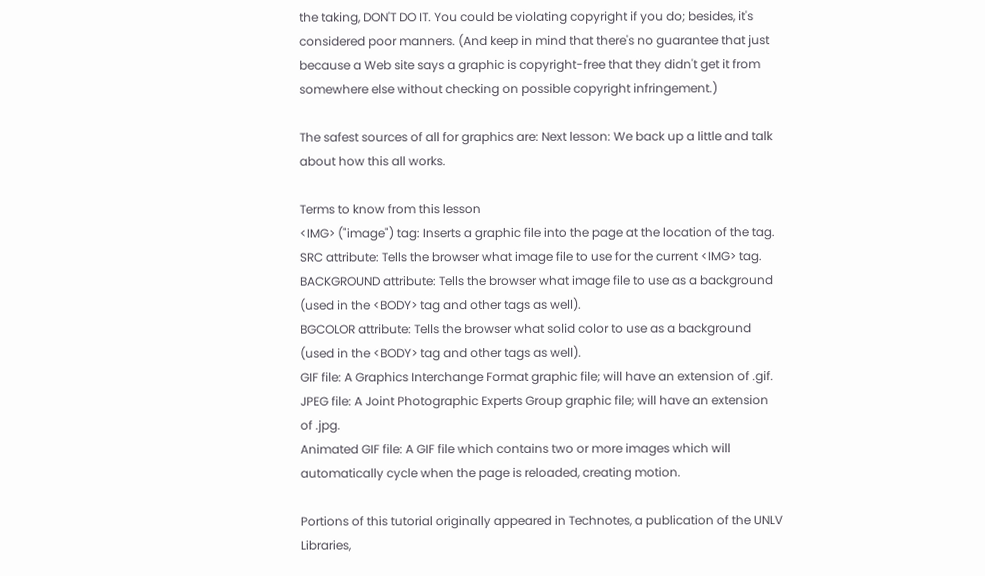the taking, DON'T DO IT. You could be violating copyright if you do; besides, it's considered poor manners. (And keep in mind that there's no guarantee that just because a Web site says a graphic is copyright-free that they didn't get it from somewhere else without checking on possible copyright infringement.)

The safest sources of all for graphics are: Next lesson: We back up a little and talk about how this all works.

Terms to know from this lesson
<IMG> ("image") tag: Inserts a graphic file into the page at the location of the tag.
SRC attribute: Tells the browser what image file to use for the current <IMG> tag.
BACKGROUND attribute: Tells the browser what image file to use as a background (used in the <BODY> tag and other tags as well).
BGCOLOR attribute: Tells the browser what solid color to use as a background (used in the <BODY> tag and other tags as well).
GIF file: A Graphics Interchange Format graphic file; will have an extension of .gif.
JPEG file: A Joint Photographic Experts Group graphic file; will have an extension of .jpg.
Animated GIF file: A GIF file which contains two or more images which will automatically cycle when the page is reloaded, creating motion.

Portions of this tutorial originally appeared in Technotes, a publication of the UNLV Libraries,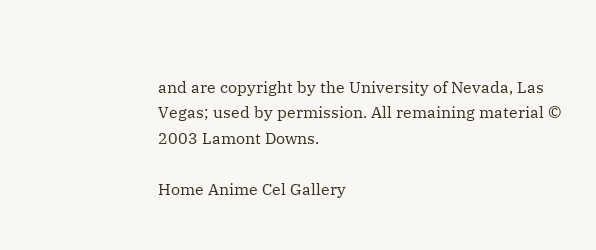and are copyright by the University of Nevada, Las Vegas; used by permission. All remaining material © 2003 Lamont Downs.

Home Anime Cel Gallery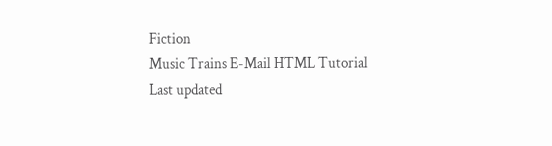Fiction
Music Trains E-Mail HTML Tutorial
Last updated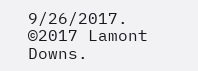9/26/2017. ©2017 Lamont Downs.